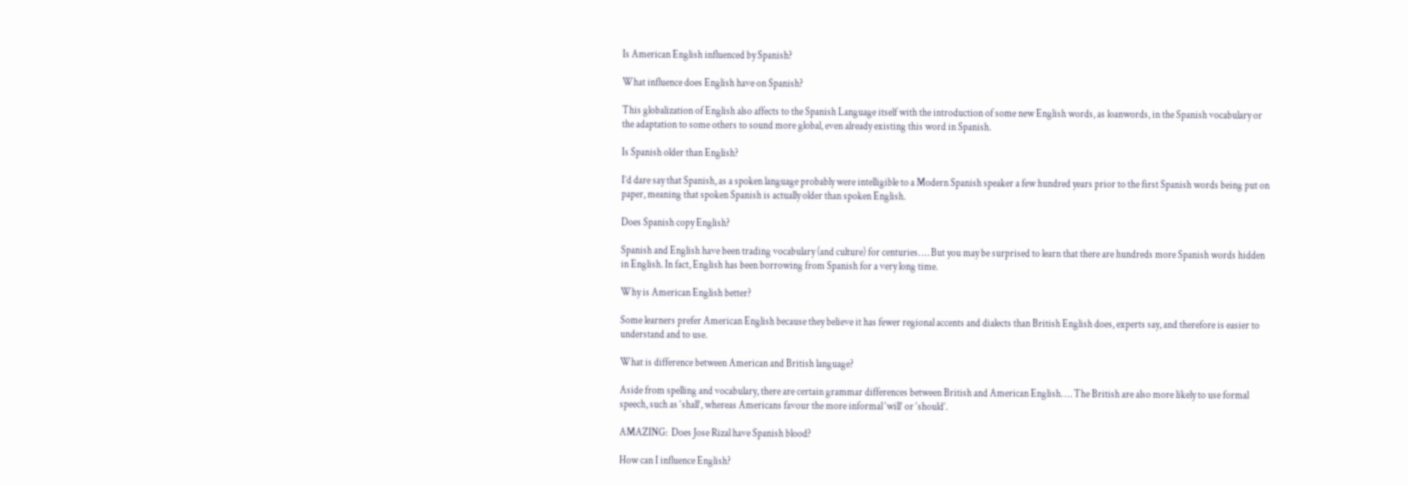Is American English influenced by Spanish?

What influence does English have on Spanish?

This globalization of English also affects to the Spanish Language itself with the introduction of some new English words, as loanwords, in the Spanish vocabulary or the adaptation to some others to sound more global, even already existing this word in Spanish.

Is Spanish older than English?

I’d dare say that Spanish, as a spoken language probably were intelligible to a Modern Spanish speaker a few hundred years prior to the first Spanish words being put on paper, meaning that spoken Spanish is actually older than spoken English.

Does Spanish copy English?

Spanish and English have been trading vocabulary (and culture) for centuries. … But you may be surprised to learn that there are hundreds more Spanish words hidden in English. In fact, English has been borrowing from Spanish for a very long time.

Why is American English better?

Some learners prefer American English because they believe it has fewer regional accents and dialects than British English does, experts say, and therefore is easier to understand and to use.

What is difference between American and British language?

Aside from spelling and vocabulary, there are certain grammar differences between British and American English. … The British are also more likely to use formal speech, such as ‘shall’, whereas Americans favour the more informal ‘will’ or ‘should’.

AMAZING:  Does Jose Rizal have Spanish blood?

How can I influence English?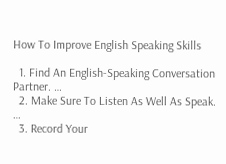How To Improve English Speaking Skills

  1. Find An English-Speaking Conversation Partner. …
  2. Make Sure To Listen As Well As Speak. …
  3. Record Your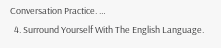Conversation Practice. …
  4. Surround Yourself With The English Language.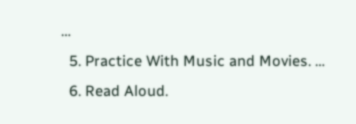…
  5. Practice With Music and Movies. …
  6. Read Aloud.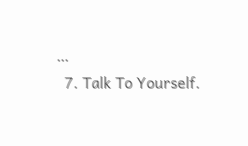…
  7. Talk To Yourself.